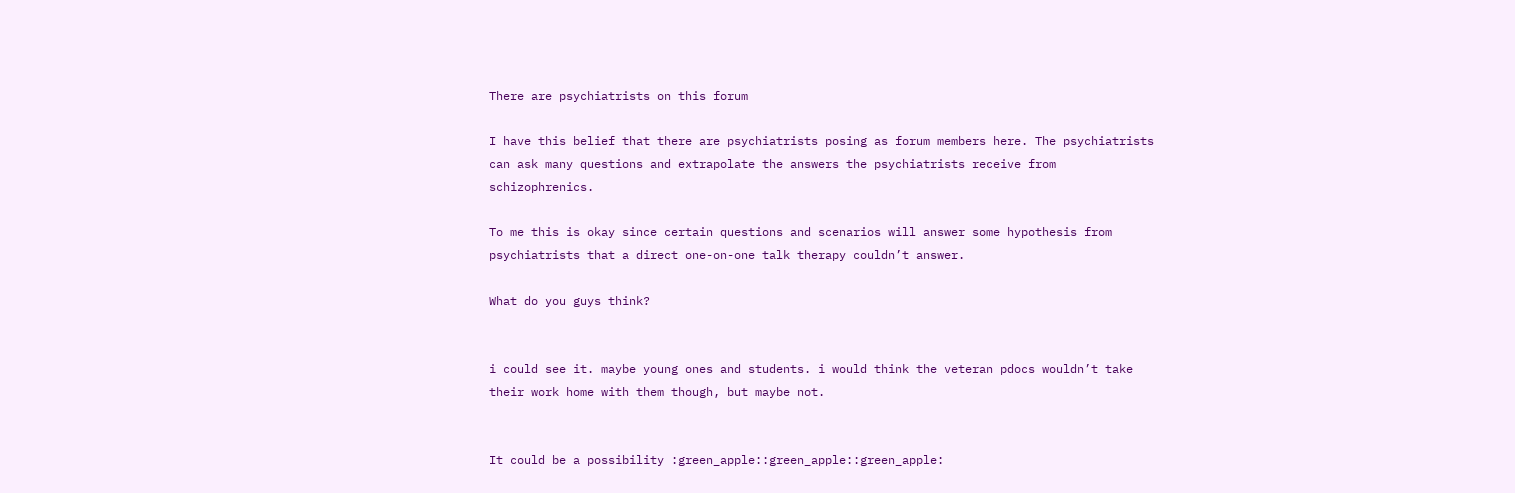There are psychiatrists on this forum

I have this belief that there are psychiatrists posing as forum members here. The psychiatrists can ask many questions and extrapolate the answers the psychiatrists receive from schizophrenics.

To me this is okay since certain questions and scenarios will answer some hypothesis from psychiatrists that a direct one-on-one talk therapy couldn’t answer.

What do you guys think?


i could see it. maybe young ones and students. i would think the veteran pdocs wouldn’t take their work home with them though, but maybe not.


It could be a possibility :green_apple::green_apple::green_apple: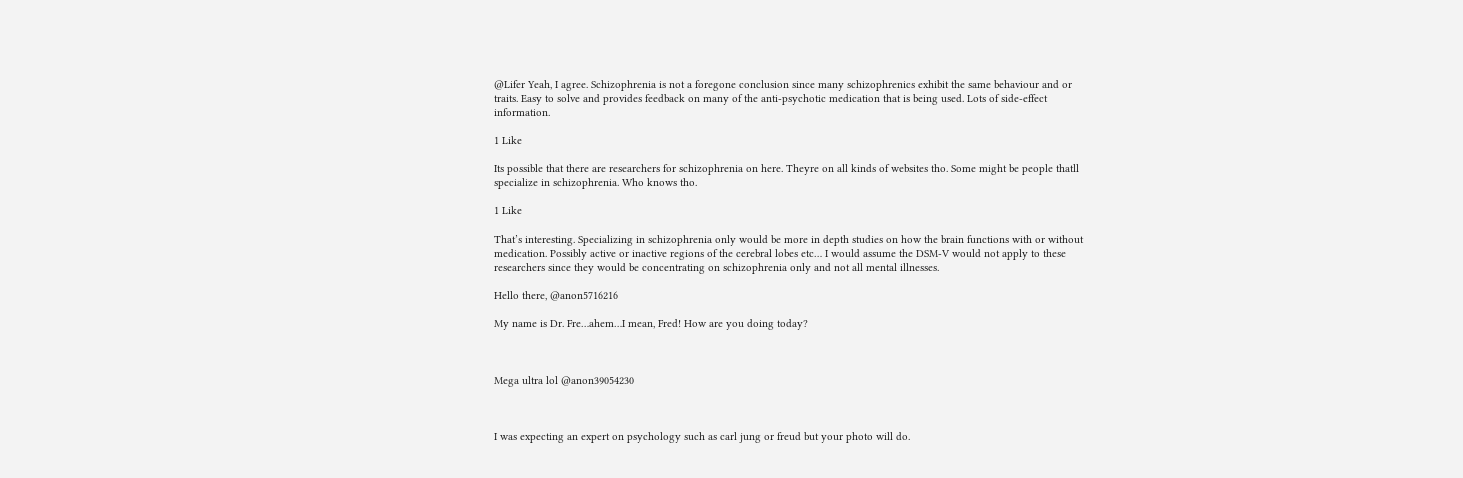@Lifer Yeah, I agree. Schizophrenia is not a foregone conclusion since many schizophrenics exhibit the same behaviour and or traits. Easy to solve and provides feedback on many of the anti-psychotic medication that is being used. Lots of side-effect information.

1 Like

Its possible that there are researchers for schizophrenia on here. Theyre on all kinds of websites tho. Some might be people thatll specialize in schizophrenia. Who knows tho.

1 Like

That’s interesting. Specializing in schizophrenia only would be more in depth studies on how the brain functions with or without medication. Possibly active or inactive regions of the cerebral lobes etc… I would assume the DSM-V would not apply to these researchers since they would be concentrating on schizophrenia only and not all mental illnesses.

Hello there, @anon5716216

My name is Dr. Fre…ahem…I mean, Fred! How are you doing today?



Mega ultra lol @anon39054230



I was expecting an expert on psychology such as carl jung or freud but your photo will do.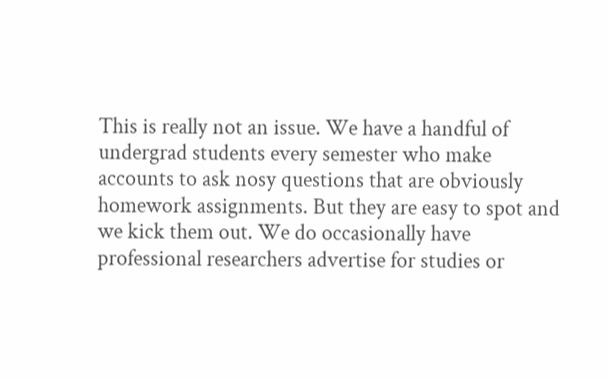This is really not an issue. We have a handful of undergrad students every semester who make accounts to ask nosy questions that are obviously homework assignments. But they are easy to spot and we kick them out. We do occasionally have professional researchers advertise for studies or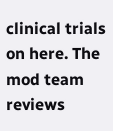clinical trials on here. The mod team reviews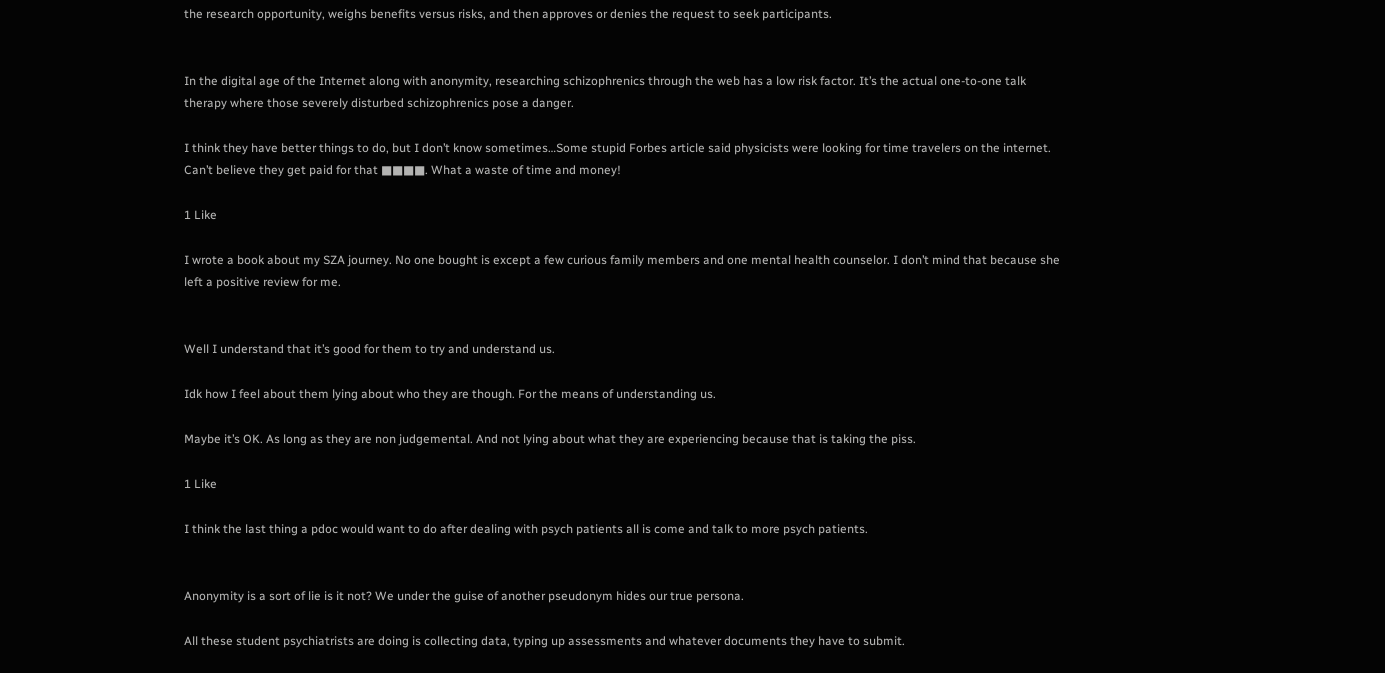the research opportunity, weighs benefits versus risks, and then approves or denies the request to seek participants.


In the digital age of the Internet along with anonymity, researching schizophrenics through the web has a low risk factor. It’s the actual one-to-one talk therapy where those severely disturbed schizophrenics pose a danger.

I think they have better things to do, but I don’t know sometimes…Some stupid Forbes article said physicists were looking for time travelers on the internet. Can’t believe they get paid for that ■■■■. What a waste of time and money!

1 Like

I wrote a book about my SZA journey. No one bought is except a few curious family members and one mental health counselor. I don’t mind that because she left a positive review for me.


Well I understand that it’s good for them to try and understand us.

Idk how I feel about them lying about who they are though. For the means of understanding us.

Maybe it’s OK. As long as they are non judgemental. And not lying about what they are experiencing because that is taking the piss.

1 Like

I think the last thing a pdoc would want to do after dealing with psych patients all is come and talk to more psych patients.


Anonymity is a sort of lie is it not? We under the guise of another pseudonym hides our true persona.

All these student psychiatrists are doing is collecting data, typing up assessments and whatever documents they have to submit.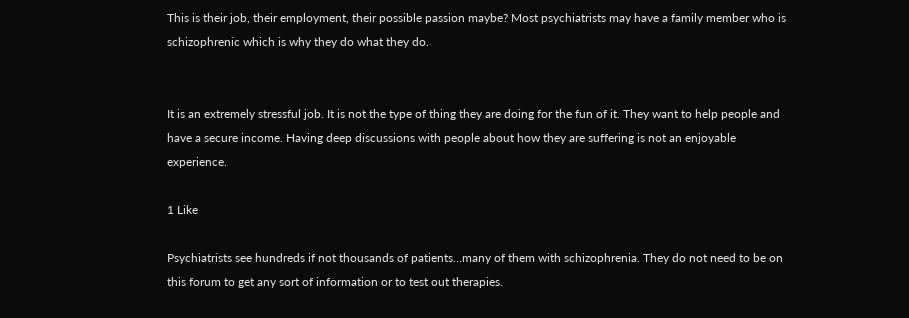This is their job, their employment, their possible passion maybe? Most psychiatrists may have a family member who is schizophrenic which is why they do what they do.


It is an extremely stressful job. It is not the type of thing they are doing for the fun of it. They want to help people and have a secure income. Having deep discussions with people about how they are suffering is not an enjoyable experience.

1 Like

Psychiatrists see hundreds if not thousands of patients…many of them with schizophrenia. They do not need to be on this forum to get any sort of information or to test out therapies.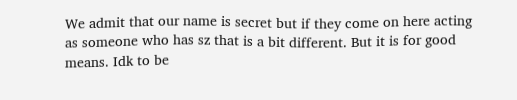We admit that our name is secret but if they come on here acting as someone who has sz that is a bit different. But it is for good means. Idk to be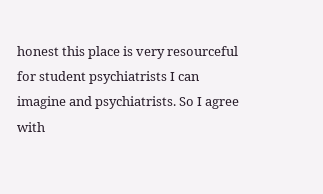honest this place is very resourceful for student psychiatrists I can imagine and psychiatrists. So I agree with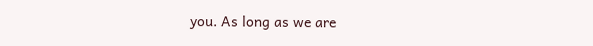you. As long as we are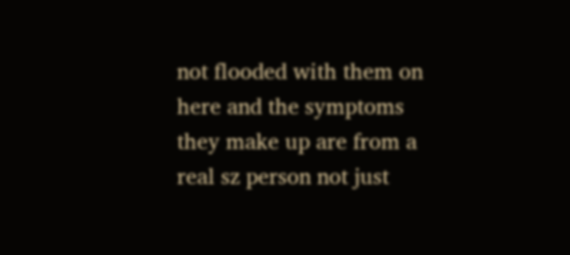not flooded with them on here and the symptoms they make up are from a real sz person not just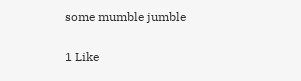some mumble jumble

1 Like